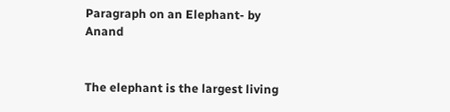Paragraph on an Elephant- by Anand


The elephant is the largest living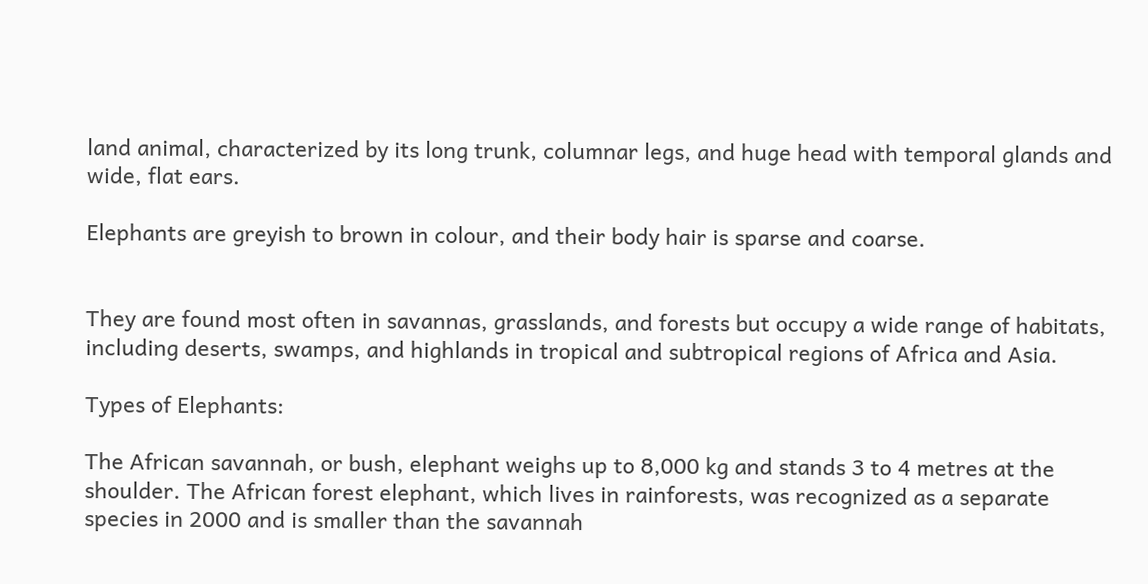land animal, characterized by its long trunk, columnar legs, and huge head with temporal glands and wide, flat ears.

Elephants are greyish to brown in colour, and their body hair is sparse and coarse.


They are found most often in savannas, grasslands, and forests but occupy a wide range of habitats, including deserts, swamps, and highlands in tropical and subtropical regions of Africa and Asia.

Types of Elephants:

The African savannah, or bush, elephant weighs up to 8,000 kg and stands 3 to 4 metres at the shoulder. The African forest elephant, which lives in rainforests, was recognized as a separate species in 2000 and is smaller than the savannah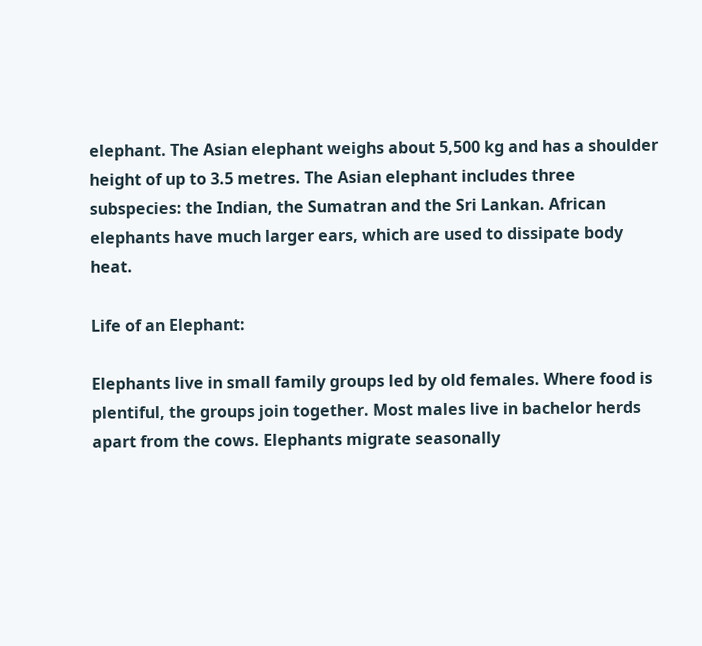elephant. The Asian elephant weighs about 5,500 kg and has a shoulder height of up to 3.5 metres. The Asian elephant includes three subspecies: the Indian, the Sumatran and the Sri Lankan. African elephants have much larger ears, which are used to dissipate body heat.

Life of an Elephant:

Elephants live in small family groups led by old females. Where food is plentiful, the groups join together. Most males live in bachelor herds apart from the cows. Elephants migrate seasonally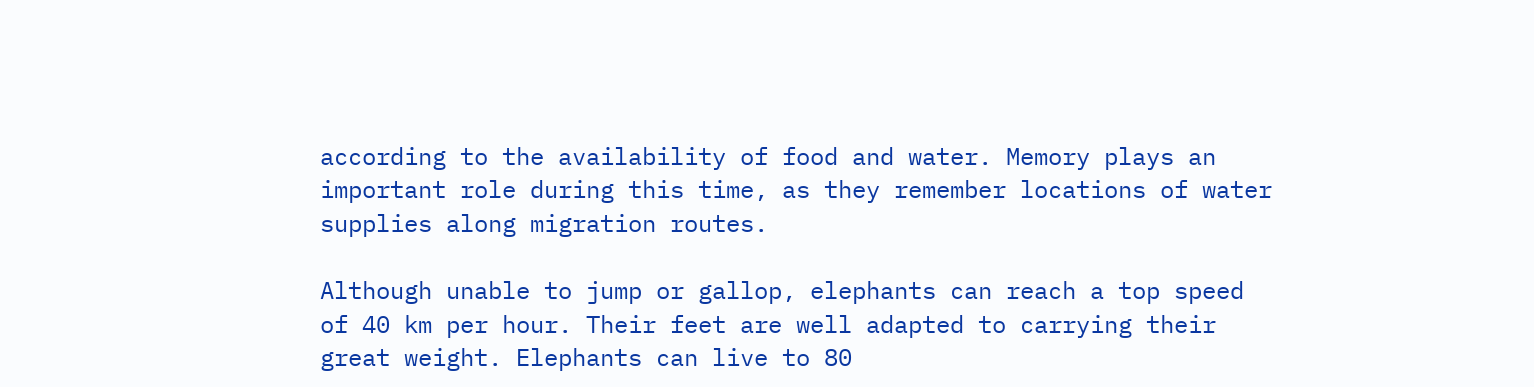according to the availability of food and water. Memory plays an important role during this time, as they remember locations of water supplies along migration routes.

Although unable to jump or gallop, elephants can reach a top speed of 40 km per hour. Their feet are well adapted to carrying their great weight. Elephants can live to 80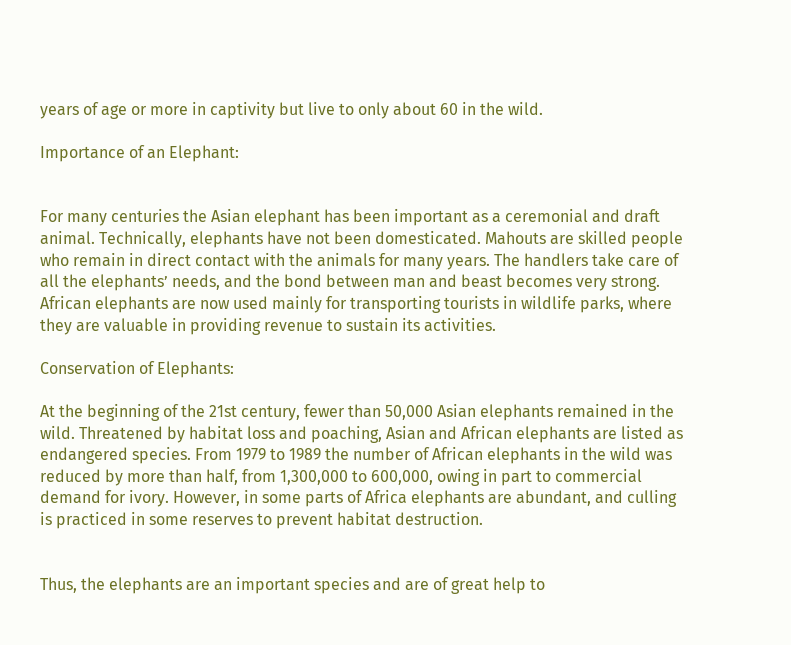years of age or more in captivity but live to only about 60 in the wild.

Importance of an Elephant:


For many centuries the Asian elephant has been important as a ceremonial and draft animal. Technically, elephants have not been domesticated. Mahouts are skilled people who remain in direct contact with the animals for many years. The handlers take care of all the elephants’ needs, and the bond between man and beast becomes very strong. African elephants are now used mainly for transporting tourists in wildlife parks, where they are valuable in providing revenue to sustain its activities.

Conservation of Elephants:

At the beginning of the 21st century, fewer than 50,000 Asian elephants remained in the wild. Threatened by habitat loss and poaching, Asian and African elephants are listed as endangered species. From 1979 to 1989 the number of African elephants in the wild was reduced by more than half, from 1,300,000 to 600,000, owing in part to commercial demand for ivory. However, in some parts of Africa elephants are abundant, and culling is practiced in some reserves to prevent habitat destruction.


Thus, the elephants are an important species and are of great help to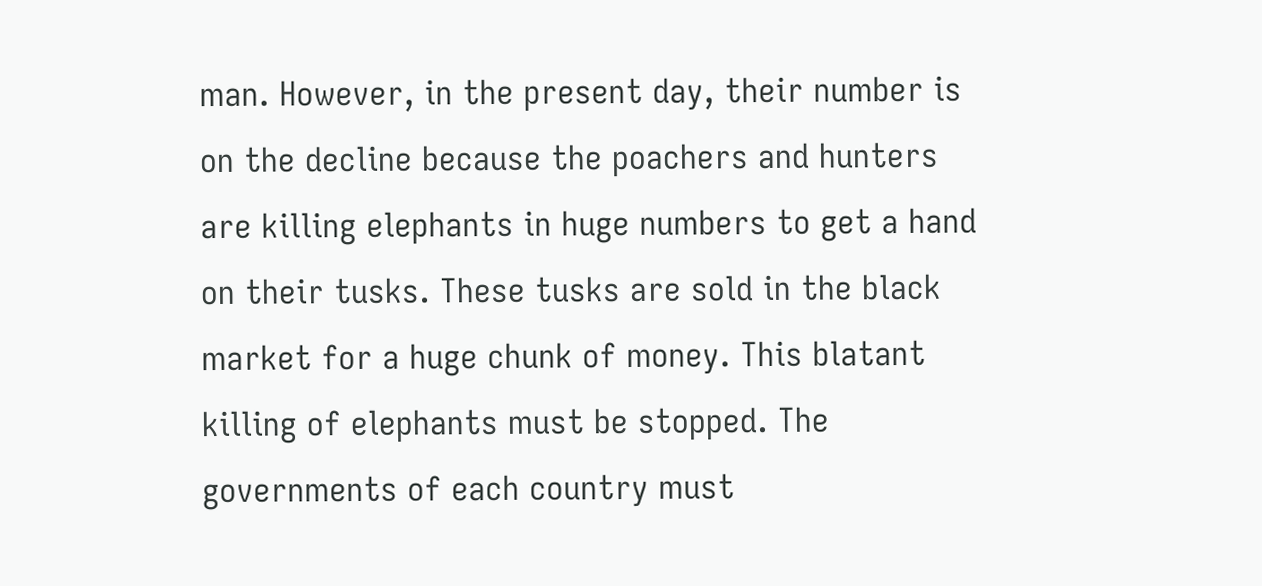man. However, in the present day, their number is on the decline because the poachers and hunters are killing elephants in huge numbers to get a hand on their tusks. These tusks are sold in the black market for a huge chunk of money. This blatant killing of elephants must be stopped. The governments of each country must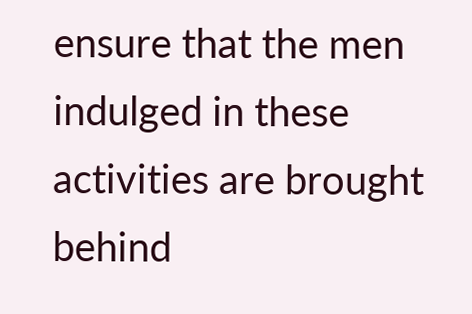ensure that the men indulged in these activities are brought behind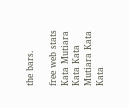the bars.

free web stats
Kata Mutiara Kata Kata Mutiara Kata Kata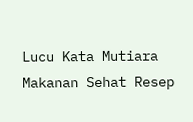Lucu Kata Mutiara Makanan Sehat Resep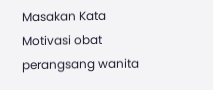Masakan Kata Motivasi obat perangsang wanita